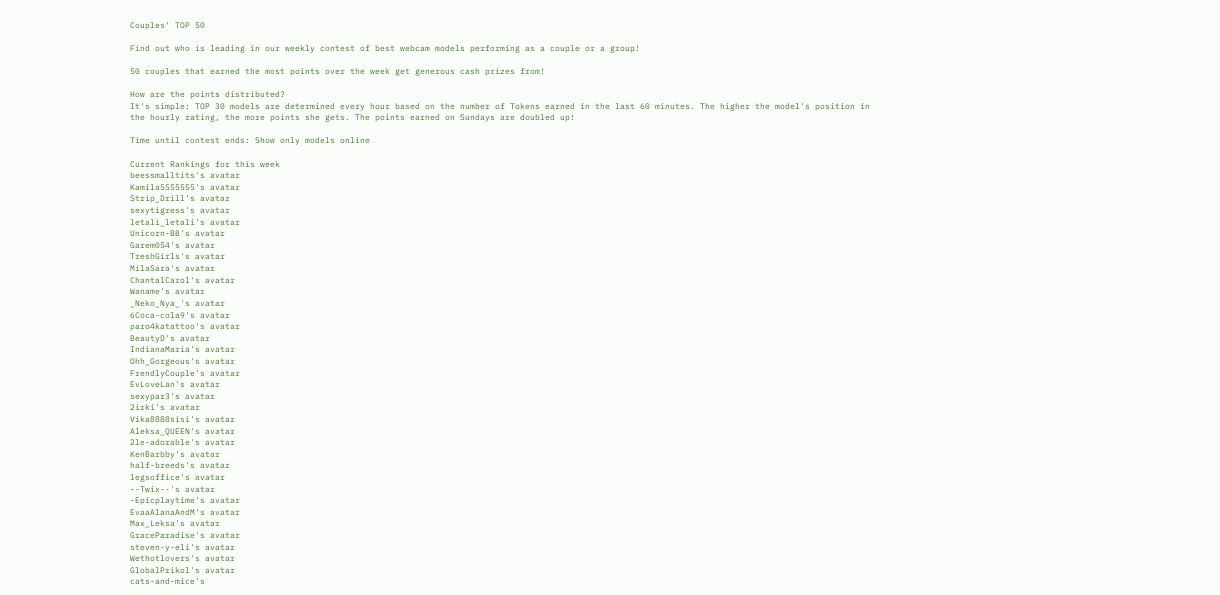Couples' TOP 50

Find out who is leading in our weekly contest of best webcam models performing as a couple or a group!

50 couples that earned the most points over the week get generous cash prizes from!

How are the points distributed?
It's simple: TOP 30 models are determined every hour based on the number of Tokens earned in the last 60 minutes. The higher the model's position in the hourly rating, the more points she gets. The points earned on Sundays are doubled up!

Time until contest ends: Show only models online

Current Rankings for this week
beessmalltits's avatar
Kamila5555555's avatar
Strip_Drill's avatar
sexytigress's avatar
letali_letali's avatar
Unicorn-BB's avatar
Garem054's avatar
TreshGirls's avatar
MilaSara's avatar
ChantalCarol's avatar
Waname's avatar
_Neko_Nya_'s avatar
6Coca-cola9's avatar
paro4katattoo's avatar
BeautyD's avatar
IndianaMaria's avatar
Ohh_Gorgeous's avatar
FrendlyCouple's avatar
EvLoveLan's avatar
sexypar3's avatar
2irki's avatar
Vika8888sisi's avatar
Aleksa_QUEEN's avatar
2le-adorable's avatar
KenBarbby's avatar
half-breeds's avatar
legsoffice's avatar
--Twix--'s avatar
-Epicplaytime's avatar
EvaaAlanaAndM's avatar
Max_Leksa's avatar
GraceParadise's avatar
steven-y-eli's avatar
Wethotlovers's avatar
GlobalPrikol's avatar
cats-and-mice's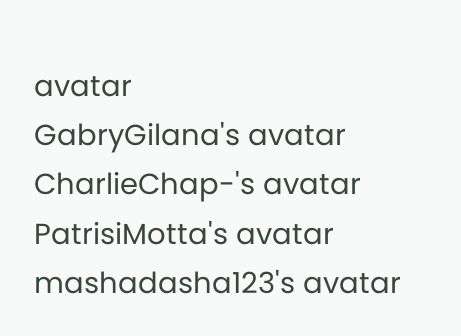avatar
GabryGilana's avatar
CharlieChap-'s avatar
PatrisiMotta's avatar
mashadasha123's avatar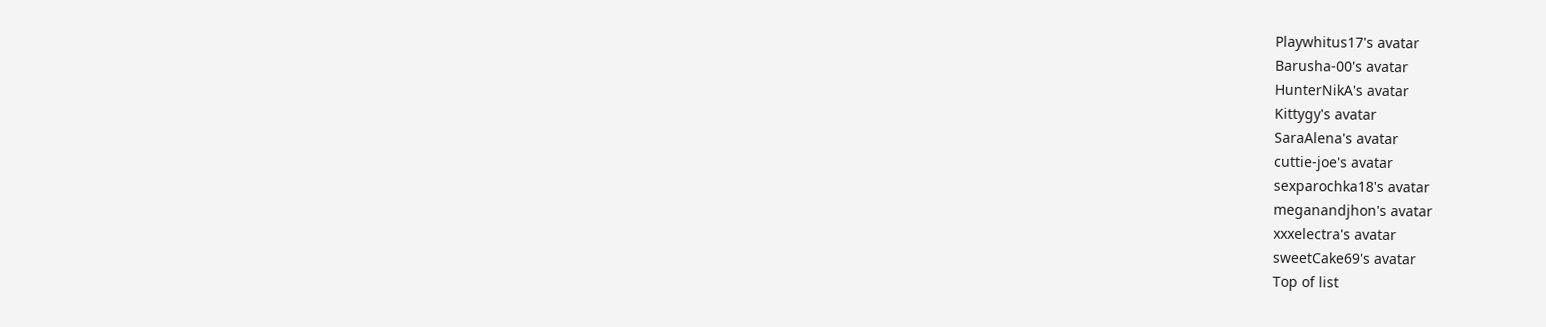Playwhitus17's avatar
Barusha-00's avatar
HunterNikA's avatar
Kittygy's avatar
SaraAlena's avatar
cuttie-joe's avatar
sexparochka18's avatar
meganandjhon's avatar
xxxelectra's avatar
sweetCake69's avatar
Top of list